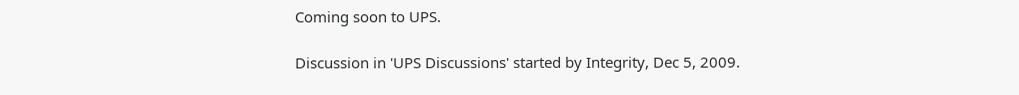Coming soon to UPS.

Discussion in 'UPS Discussions' started by Integrity, Dec 5, 2009.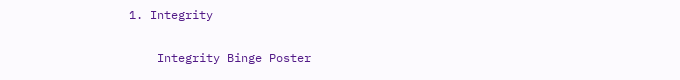1. Integrity

    Integrity Binge Poster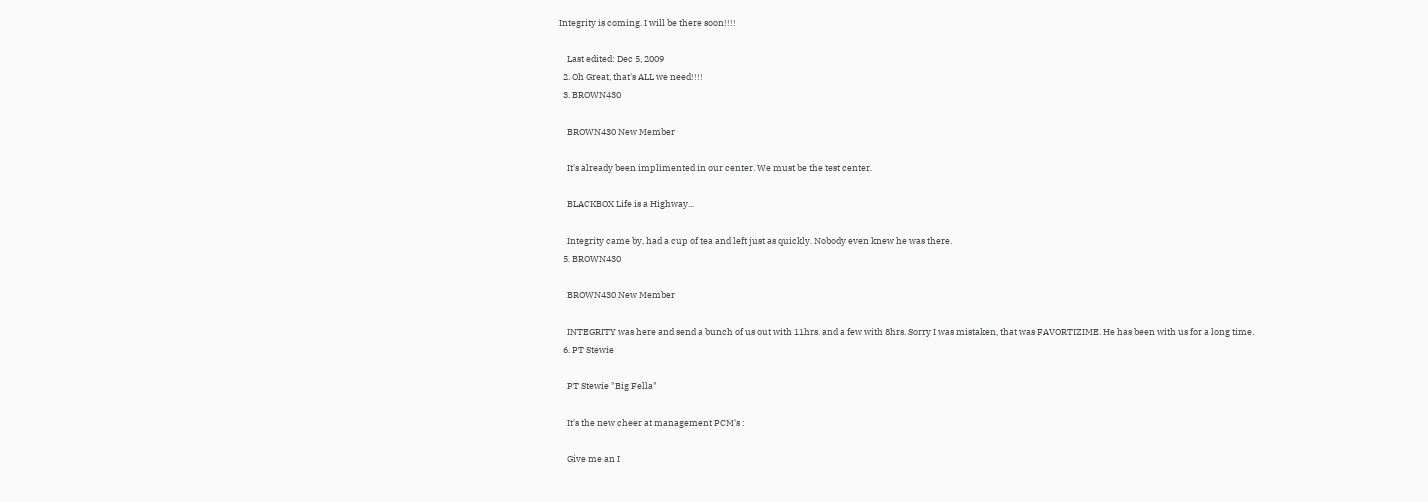Integrity is coming. I will be there soon!!!!

    Last edited: Dec 5, 2009
  2. Oh Great, that's ALL we need!!!!
  3. BROWN430

    BROWN430 New Member

    It's already been implimented in our center. We must be the test center.

    BLACKBOX Life is a Highway...

    Integrity came by, had a cup of tea and left just as quickly. Nobody even knew he was there.
  5. BROWN430

    BROWN430 New Member

    INTEGRITY was here and send a bunch of us out with 11hrs. and a few with 8hrs. Sorry I was mistaken, that was FAVORTIZIME. He has been with us for a long time.
  6. PT Stewie

    PT Stewie "Big Fella"

    It's the new cheer at management PCM's :

    Give me an I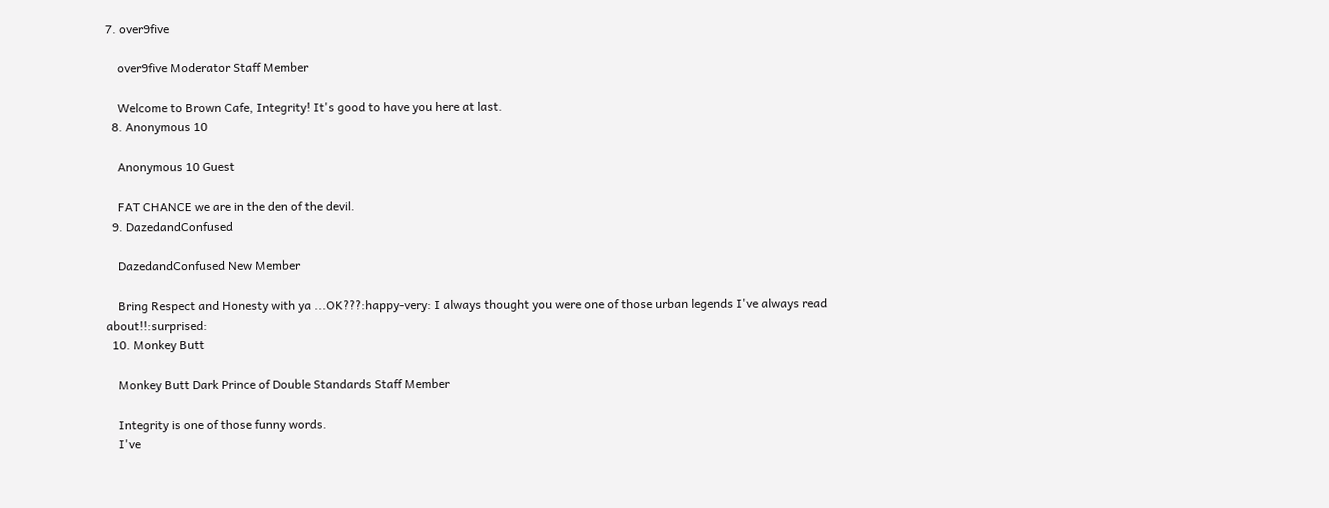7. over9five

    over9five Moderator Staff Member

    Welcome to Brown Cafe, Integrity! It's good to have you here at last.
  8. Anonymous 10

    Anonymous 10 Guest

    FAT CHANCE we are in the den of the devil.
  9. DazedandConfused

    DazedandConfused New Member

    Bring Respect and Honesty with ya ...OK???:happy-very: I always thought you were one of those urban legends I've always read about!!:surprised:
  10. Monkey Butt

    Monkey Butt Dark Prince of Double Standards Staff Member

    Integrity is one of those funny words.
    I've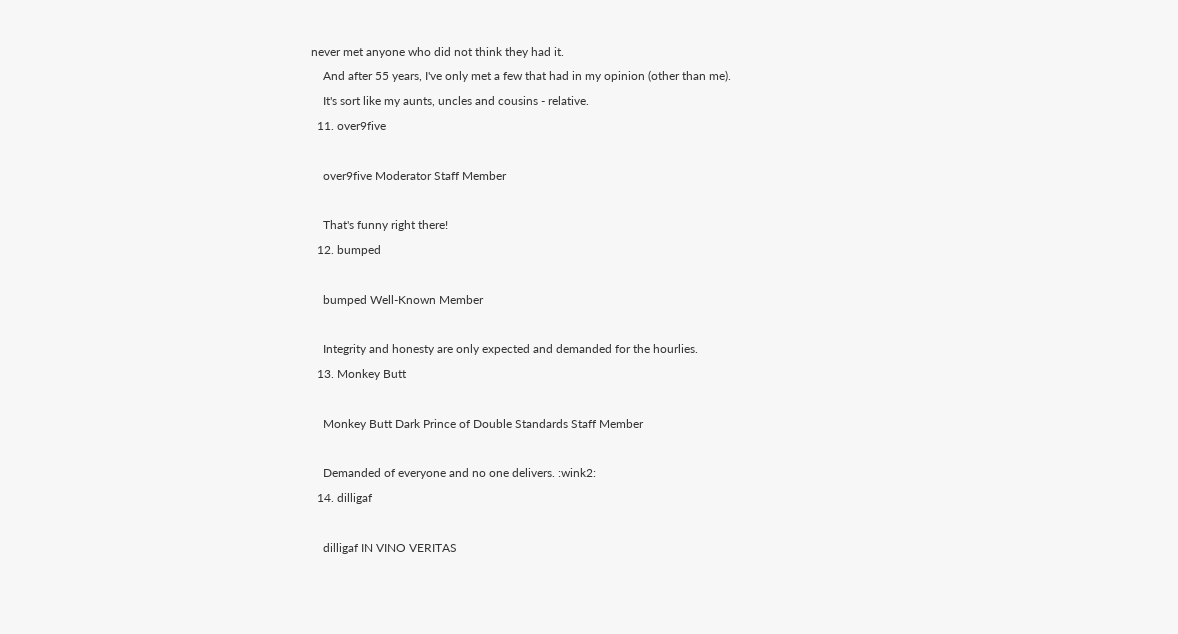never met anyone who did not think they had it.
    And after 55 years, I've only met a few that had in my opinion (other than me).
    It's sort like my aunts, uncles and cousins - relative.
  11. over9five

    over9five Moderator Staff Member

    That's funny right there!
  12. bumped

    bumped Well-Known Member

    Integrity and honesty are only expected and demanded for the hourlies.
  13. Monkey Butt

    Monkey Butt Dark Prince of Double Standards Staff Member

    Demanded of everyone and no one delivers. :wink2:
  14. dilligaf

    dilligaf IN VINO VERITAS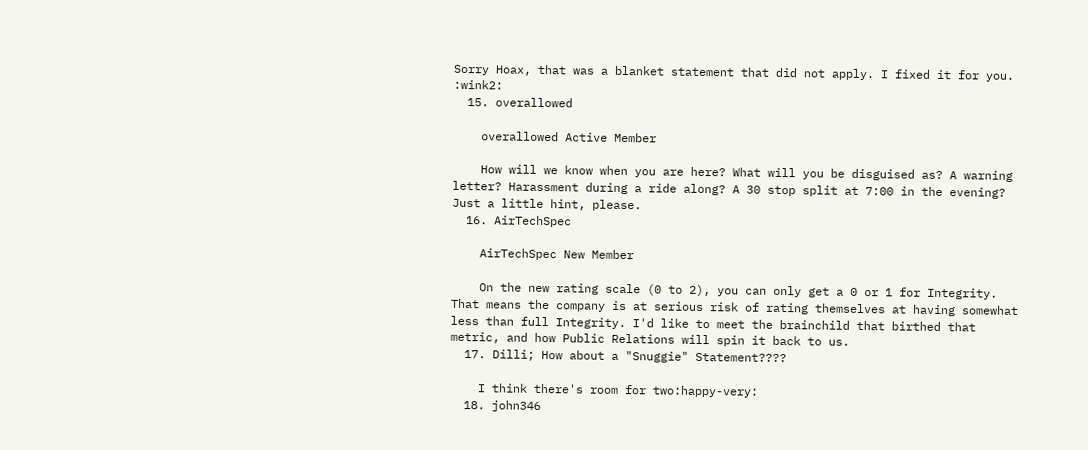Sorry Hoax, that was a blanket statement that did not apply. I fixed it for you. :wink2:
  15. overallowed

    overallowed Active Member

    How will we know when you are here? What will you be disguised as? A warning letter? Harassment during a ride along? A 30 stop split at 7:00 in the evening? Just a little hint, please.
  16. AirTechSpec

    AirTechSpec New Member

    On the new rating scale (0 to 2), you can only get a 0 or 1 for Integrity. That means the company is at serious risk of rating themselves at having somewhat less than full Integrity. I'd like to meet the brainchild that birthed that metric, and how Public Relations will spin it back to us.
  17. Dilli; How about a "Snuggie" Statement????

    I think there's room for two:happy-very:
  18. john346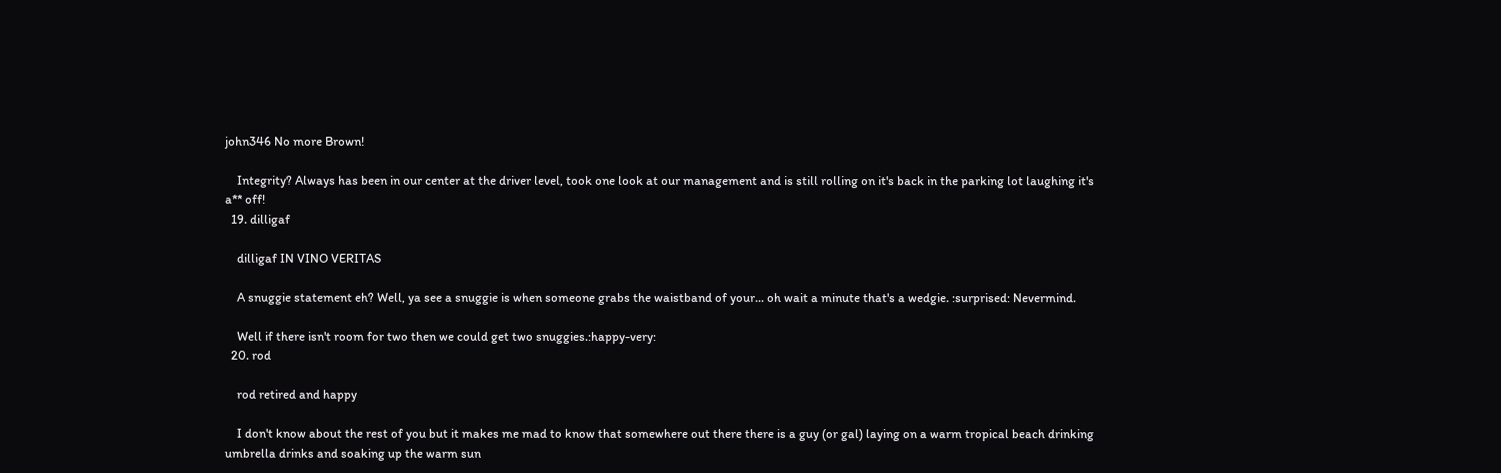john346 No more Brown!

    Integrity? Always has been in our center at the driver level, took one look at our management and is still rolling on it's back in the parking lot laughing it's a** off!
  19. dilligaf

    dilligaf IN VINO VERITAS

    A snuggie statement eh? Well, ya see a snuggie is when someone grabs the waistband of your... oh wait a minute that's a wedgie. :surprised: Nevermind.

    Well if there isn't room for two then we could get two snuggies.:happy-very:
  20. rod

    rod retired and happy

    I don't know about the rest of you but it makes me mad to know that somewhere out there there is a guy (or gal) laying on a warm tropical beach drinking umbrella drinks and soaking up the warm sun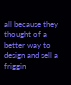all because they thought of a better way to design and sell a friggin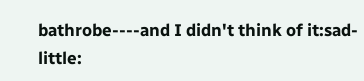bathrobe----and I didn't think of it:sad-little: